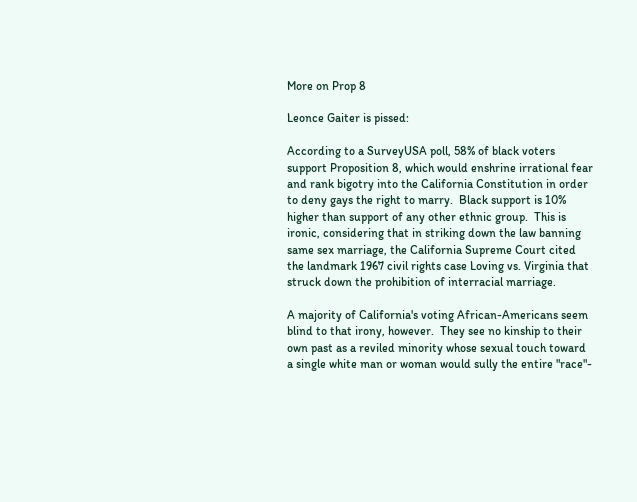More on Prop 8

Leonce Gaiter is pissed:

According to a SurveyUSA poll, 58% of black voters support Proposition 8, which would enshrine irrational fear and rank bigotry into the California Constitution in order to deny gays the right to marry.  Black support is 10% higher than support of any other ethnic group.  This is ironic, considering that in striking down the law banning same sex marriage, the California Supreme Court cited the landmark 1967 civil rights case Loving vs. Virginia that struck down the prohibition of interracial marriage.

A majority of California's voting African-Americans seem blind to that irony, however.  They see no kinship to their own past as a reviled minority whose sexual touch toward a single white man or woman would sully the entire "race"-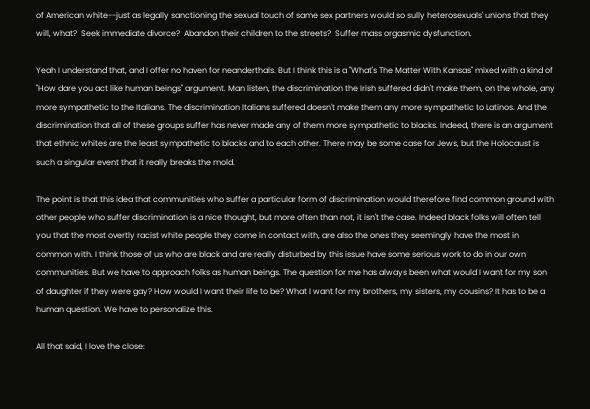of American white--just as legally sanctioning the sexual touch of same sex partners would so sully heterosexuals' unions that they will, what?  Seek immediate divorce?  Abandon their children to the streets?  Suffer mass orgasmic dysfunction.

Yeah I understand that, and I offer no haven for neanderthals. But I think this is a "What's The Matter With Kansas" mixed with a kind of  "How dare you act like human beings" argument. Man listen, the discrimination the Irish suffered didn't make them, on the whole, any more sympathetic to the Italians. The discrimination Italians suffered doesn't make them any more sympathetic to Latinos. And the discrimination that all of these groups suffer has never made any of them more sympathetic to blacks. Indeed, there is an argument that ethnic whites are the least sympathetic to blacks and to each other. There may be some case for Jews, but the Holocaust is such a singular event that it really breaks the mold.

The point is that this idea that communities who suffer a particular form of discrimination would therefore find common ground with other people who suffer discrimination is a nice thought, but more often than not, it isn't the case. Indeed black folks will often tell you that the most overtly racist white people they come in contact with, are also the ones they seemingly have the most in common with. I think those of us who are black and are really disturbed by this issue have some serious work to do in our own communities. But we have to approach folks as human beings. The question for me has always been what would I want for my son of daughter if they were gay? How would I want their life to be? What I want for my brothers, my sisters, my cousins? It has to be a human question. We have to personalize this.

All that said, I love the close: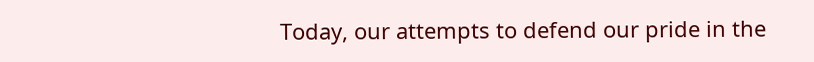Today, our attempts to defend our pride in the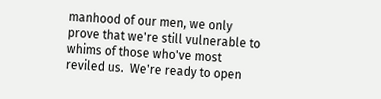manhood of our men, we only prove that we're still vulnerable to whims of those who've most reviled us.  We're ready to open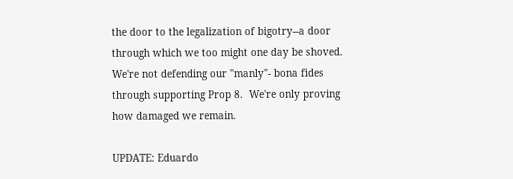the door to the legalization of bigotry--a door through which we too might one day be shoved.  We're not defending our "manly"- bona fides through supporting Prop 8.  We're only proving how damaged we remain.

UPDATE: Eduardo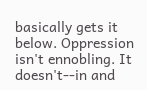basically gets it below. Oppression isn't ennobling. It doesn't--in and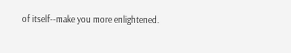of itself--make you more enlightened.